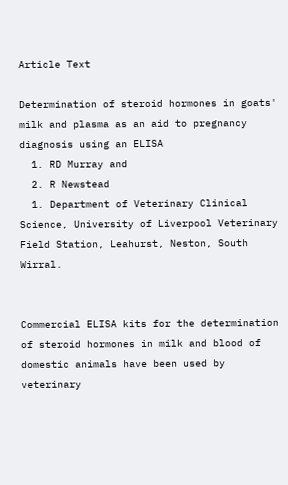Article Text

Determination of steroid hormones in goats' milk and plasma as an aid to pregnancy diagnosis using an ELISA
  1. RD Murray and
  2. R Newstead
  1. Department of Veterinary Clinical Science, University of Liverpool Veterinary Field Station, Leahurst, Neston, South Wirral.


Commercial ELISA kits for the determination of steroid hormones in milk and blood of domestic animals have been used by veterinary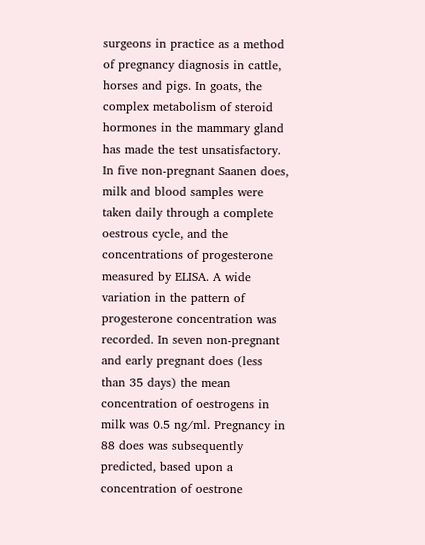surgeons in practice as a method of pregnancy diagnosis in cattle, horses and pigs. In goats, the complex metabolism of steroid hormones in the mammary gland has made the test unsatisfactory. In five non-pregnant Saanen does, milk and blood samples were taken daily through a complete oestrous cycle, and the concentrations of progesterone measured by ELISA. A wide variation in the pattern of progesterone concentration was recorded. In seven non-pregnant and early pregnant does (less than 35 days) the mean concentration of oestrogens in milk was 0.5 ng/ml. Pregnancy in 88 does was subsequently predicted, based upon a concentration of oestrone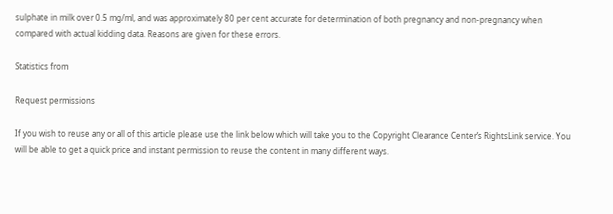sulphate in milk over 0.5 mg/ml, and was approximately 80 per cent accurate for determination of both pregnancy and non-pregnancy when compared with actual kidding data. Reasons are given for these errors.

Statistics from

Request permissions

If you wish to reuse any or all of this article please use the link below which will take you to the Copyright Clearance Center’s RightsLink service. You will be able to get a quick price and instant permission to reuse the content in many different ways.